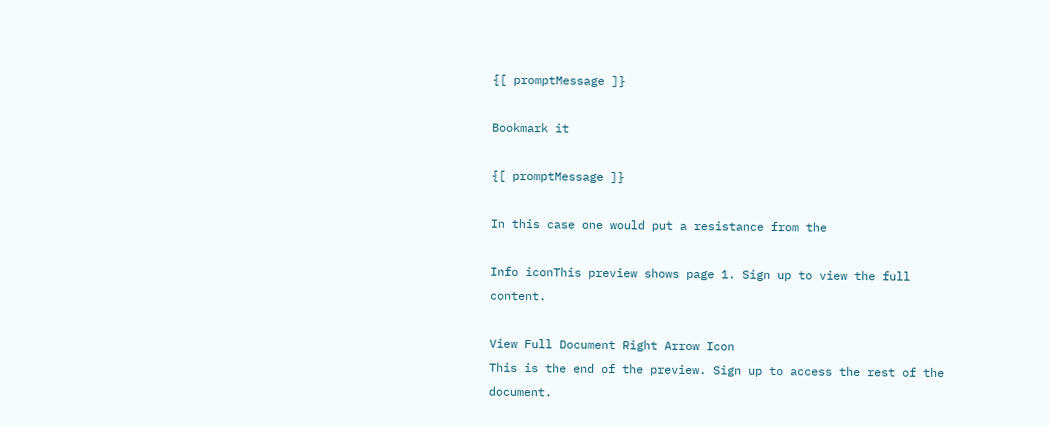{[ promptMessage ]}

Bookmark it

{[ promptMessage ]}

In this case one would put a resistance from the

Info iconThis preview shows page 1. Sign up to view the full content.

View Full Document Right Arrow Icon
This is the end of the preview. Sign up to access the rest of the document.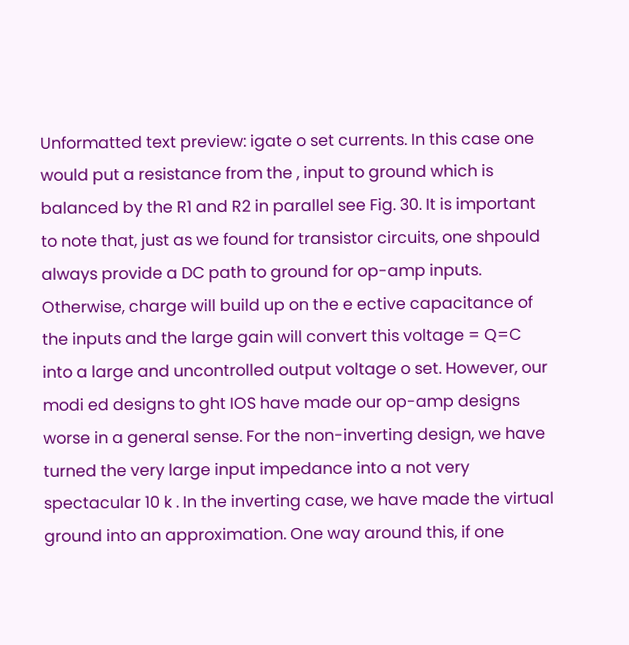Unformatted text preview: igate o set currents. In this case one would put a resistance from the , input to ground which is balanced by the R1 and R2 in parallel see Fig. 30. It is important to note that, just as we found for transistor circuits, one shpould always provide a DC path to ground for op-amp inputs. Otherwise, charge will build up on the e ective capacitance of the inputs and the large gain will convert this voltage = Q=C  into a large and uncontrolled output voltage o set. However, our modi ed designs to ght IOS have made our op-amp designs worse in a general sense. For the non-inverting design, we have turned the very large input impedance into a not very spectacular 10 k . In the inverting case, we have made the virtual ground into an approximation. One way around this, if one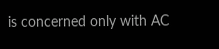is concerned only with AC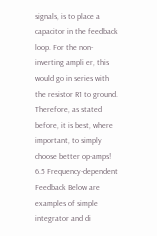signals, is to place a capacitor in the feedback loop. For the non-inverting ampli er, this would go in series with the resistor R1 to ground. Therefore, as stated before, it is best, where important, to simply choose better op-amps! 6.5 Frequency-dependent Feedback Below are examples of simple integrator and di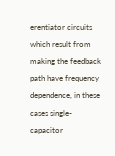erentiator circuits which result from making the feedback path have frequency dependence, in these cases single-capacitor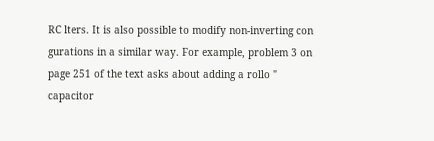RC lters. It is also possible to modify non-inverting con gurations in a similar way. For example, problem 3 on page 251 of the text asks about adding a rollo " capacitor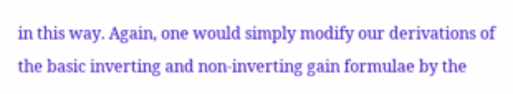in this way. Again, one would simply modify our derivations of the basic inverting and non-inverting gain formulae by the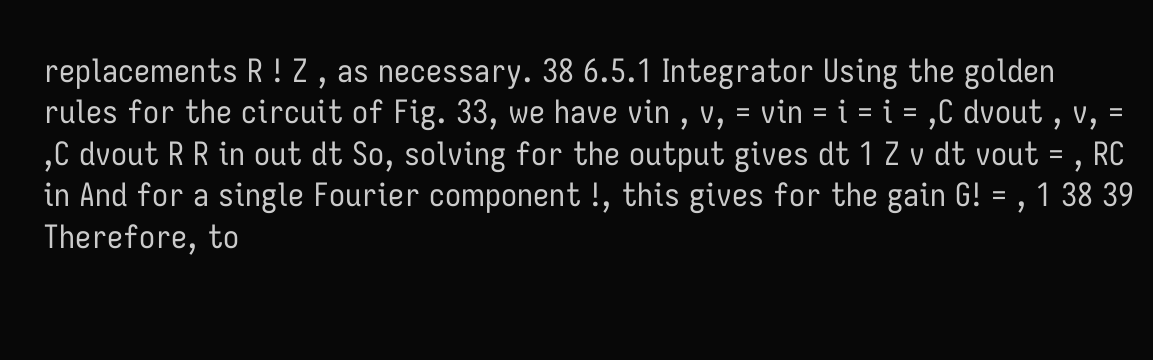replacements R ! Z , as necessary. 38 6.5.1 Integrator Using the golden rules for the circuit of Fig. 33, we have vin , v, = vin = i = i = ,C dvout , v, = ,C dvout R R in out dt So, solving for the output gives dt 1 Z v dt vout = , RC in And for a single Fourier component !, this gives for the gain G! = , 1 38 39 Therefore, to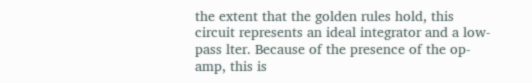the extent that the golden rules hold, this circuit represents an ideal integrator and a low-pass lter. Because of the presence of the op-amp, this is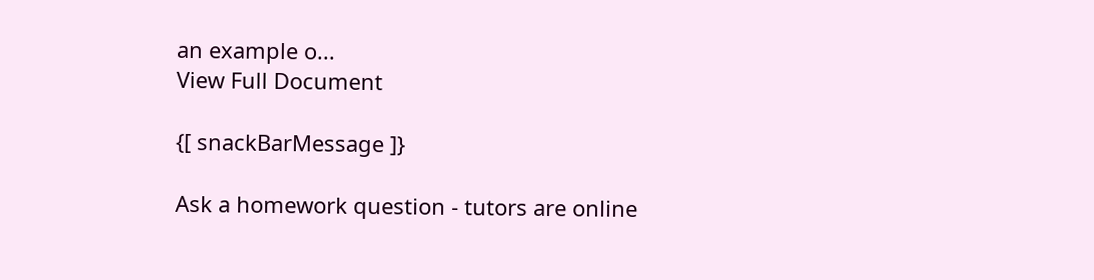an example o...
View Full Document

{[ snackBarMessage ]}

Ask a homework question - tutors are online